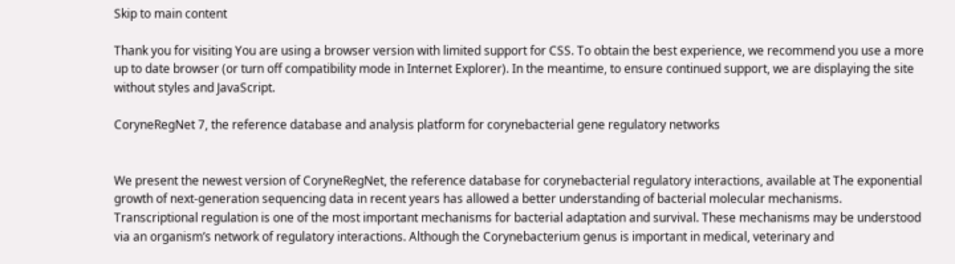Skip to main content

Thank you for visiting You are using a browser version with limited support for CSS. To obtain the best experience, we recommend you use a more up to date browser (or turn off compatibility mode in Internet Explorer). In the meantime, to ensure continued support, we are displaying the site without styles and JavaScript.

CoryneRegNet 7, the reference database and analysis platform for corynebacterial gene regulatory networks


We present the newest version of CoryneRegNet, the reference database for corynebacterial regulatory interactions, available at The exponential growth of next-generation sequencing data in recent years has allowed a better understanding of bacterial molecular mechanisms. Transcriptional regulation is one of the most important mechanisms for bacterial adaptation and survival. These mechanisms may be understood via an organism’s network of regulatory interactions. Although the Corynebacterium genus is important in medical, veterinary and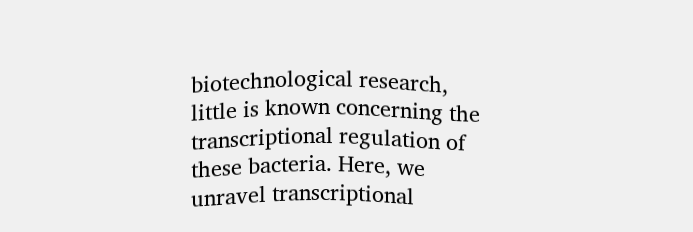biotechnological research, little is known concerning the transcriptional regulation of these bacteria. Here, we unravel transcriptional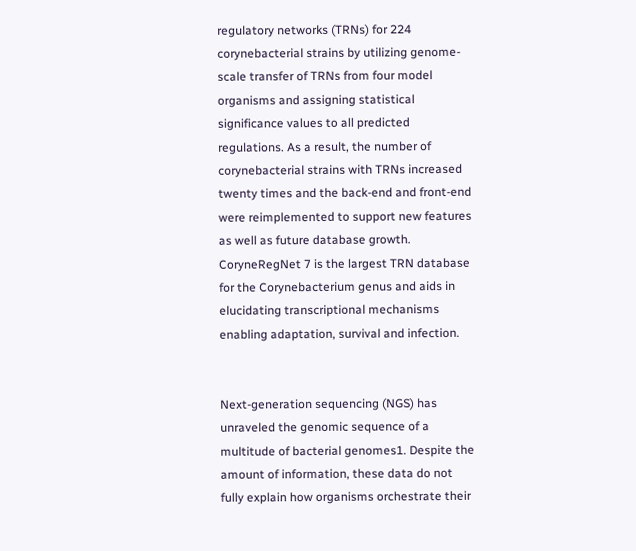regulatory networks (TRNs) for 224 corynebacterial strains by utilizing genome-scale transfer of TRNs from four model organisms and assigning statistical significance values to all predicted regulations. As a result, the number of corynebacterial strains with TRNs increased twenty times and the back-end and front-end were reimplemented to support new features as well as future database growth. CoryneRegNet 7 is the largest TRN database for the Corynebacterium genus and aids in elucidating transcriptional mechanisms enabling adaptation, survival and infection.


Next-generation sequencing (NGS) has unraveled the genomic sequence of a multitude of bacterial genomes1. Despite the amount of information, these data do not fully explain how organisms orchestrate their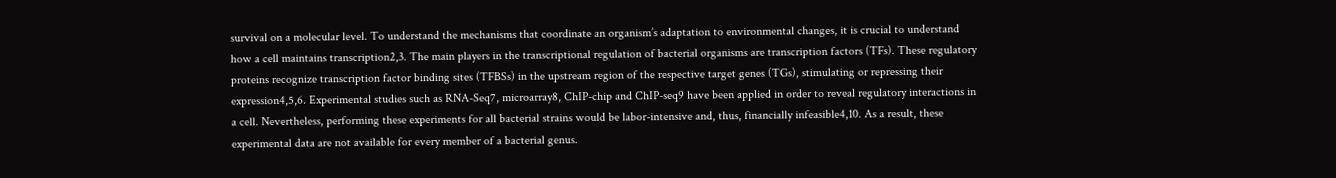survival on a molecular level. To understand the mechanisms that coordinate an organism’s adaptation to environmental changes, it is crucial to understand how a cell maintains transcription2,3. The main players in the transcriptional regulation of bacterial organisms are transcription factors (TFs). These regulatory proteins recognize transcription factor binding sites (TFBSs) in the upstream region of the respective target genes (TGs), stimulating or repressing their expression4,5,6. Experimental studies such as RNA-Seq7, microarray8, ChIP-chip and ChIP-seq9 have been applied in order to reveal regulatory interactions in a cell. Nevertheless, performing these experiments for all bacterial strains would be labor-intensive and, thus, financially infeasible4,10. As a result, these experimental data are not available for every member of a bacterial genus.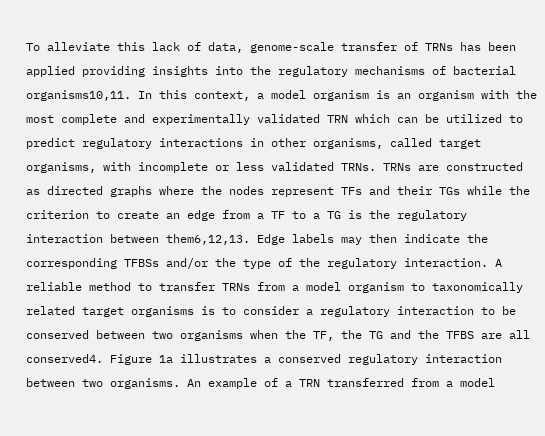To alleviate this lack of data, genome-scale transfer of TRNs has been applied providing insights into the regulatory mechanisms of bacterial organisms10,11. In this context, a model organism is an organism with the most complete and experimentally validated TRN which can be utilized to predict regulatory interactions in other organisms, called target organisms, with incomplete or less validated TRNs. TRNs are constructed as directed graphs where the nodes represent TFs and their TGs while the criterion to create an edge from a TF to a TG is the regulatory interaction between them6,12,13. Edge labels may then indicate the corresponding TFBSs and/or the type of the regulatory interaction. A reliable method to transfer TRNs from a model organism to taxonomically related target organisms is to consider a regulatory interaction to be conserved between two organisms when the TF, the TG and the TFBS are all conserved4. Figure 1a illustrates a conserved regulatory interaction between two organisms. An example of a TRN transferred from a model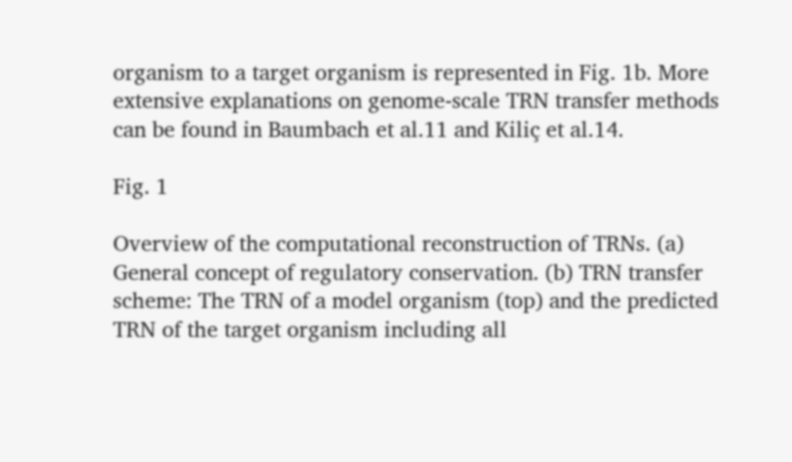organism to a target organism is represented in Fig. 1b. More extensive explanations on genome-scale TRN transfer methods can be found in Baumbach et al.11 and Kiliç et al.14.

Fig. 1

Overview of the computational reconstruction of TRNs. (a) General concept of regulatory conservation. (b) TRN transfer scheme: The TRN of a model organism (top) and the predicted TRN of the target organism including all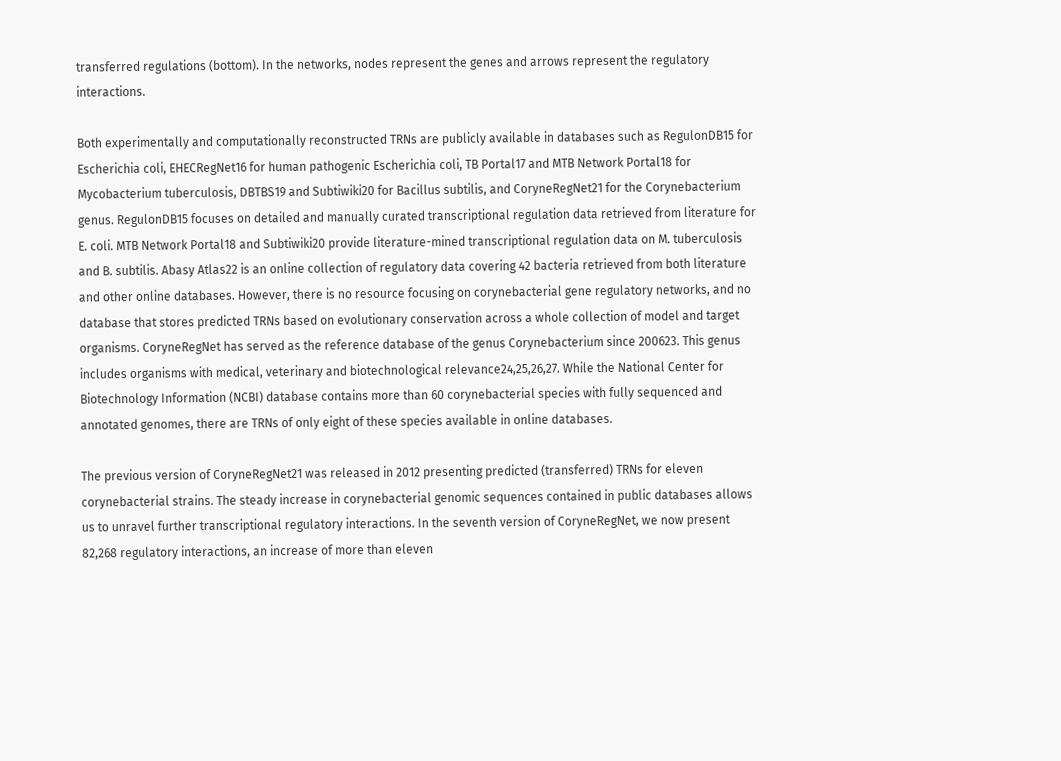transferred regulations (bottom). In the networks, nodes represent the genes and arrows represent the regulatory interactions.

Both experimentally and computationally reconstructed TRNs are publicly available in databases such as RegulonDB15 for Escherichia coli, EHECRegNet16 for human pathogenic Escherichia coli, TB Portal17 and MTB Network Portal18 for Mycobacterium tuberculosis, DBTBS19 and Subtiwiki20 for Bacillus subtilis, and CoryneRegNet21 for the Corynebacterium genus. RegulonDB15 focuses on detailed and manually curated transcriptional regulation data retrieved from literature for E. coli. MTB Network Portal18 and Subtiwiki20 provide literature-mined transcriptional regulation data on M. tuberculosis and B. subtilis. Abasy Atlas22 is an online collection of regulatory data covering 42 bacteria retrieved from both literature and other online databases. However, there is no resource focusing on corynebacterial gene regulatory networks, and no database that stores predicted TRNs based on evolutionary conservation across a whole collection of model and target organisms. CoryneRegNet has served as the reference database of the genus Corynebacterium since 200623. This genus includes organisms with medical, veterinary and biotechnological relevance24,25,26,27. While the National Center for Biotechnology Information (NCBI) database contains more than 60 corynebacterial species with fully sequenced and annotated genomes, there are TRNs of only eight of these species available in online databases.

The previous version of CoryneRegNet21 was released in 2012 presenting predicted (transferred) TRNs for eleven corynebacterial strains. The steady increase in corynebacterial genomic sequences contained in public databases allows us to unravel further transcriptional regulatory interactions. In the seventh version of CoryneRegNet, we now present 82,268 regulatory interactions, an increase of more than eleven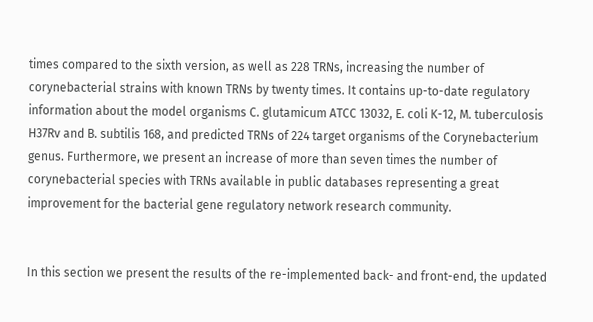times compared to the sixth version, as well as 228 TRNs, increasing the number of corynebacterial strains with known TRNs by twenty times. It contains up-to-date regulatory information about the model organisms C. glutamicum ATCC 13032, E. coli K-12, M. tuberculosis H37Rv and B. subtilis 168, and predicted TRNs of 224 target organisms of the Corynebacterium genus. Furthermore, we present an increase of more than seven times the number of corynebacterial species with TRNs available in public databases representing a great improvement for the bacterial gene regulatory network research community.


In this section we present the results of the re-implemented back- and front-end, the updated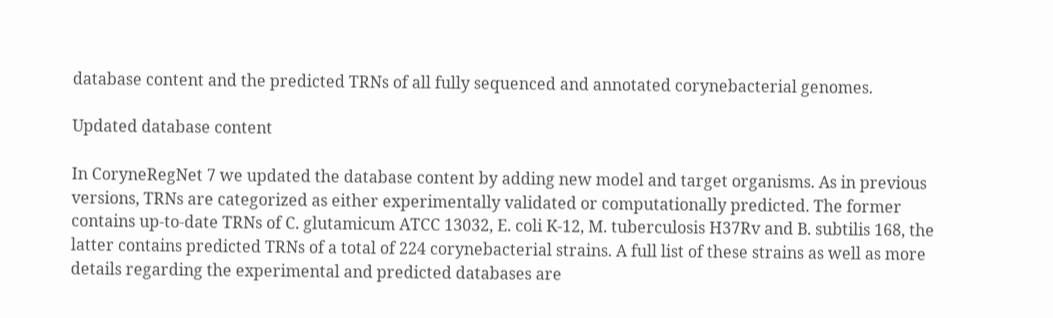database content and the predicted TRNs of all fully sequenced and annotated corynebacterial genomes.

Updated database content

In CoryneRegNet 7 we updated the database content by adding new model and target organisms. As in previous versions, TRNs are categorized as either experimentally validated or computationally predicted. The former contains up-to-date TRNs of C. glutamicum ATCC 13032, E. coli K-12, M. tuberculosis H37Rv and B. subtilis 168, the latter contains predicted TRNs of a total of 224 corynebacterial strains. A full list of these strains as well as more details regarding the experimental and predicted databases are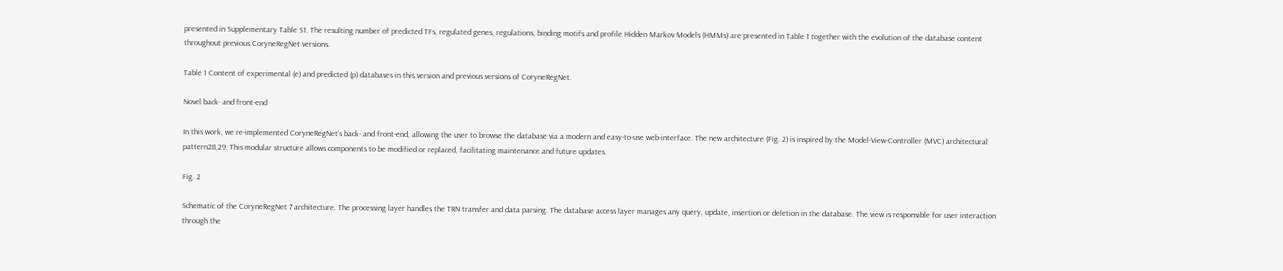presented in Supplementary Table S1. The resulting number of predicted TFs, regulated genes, regulations, binding motifs and profile Hidden Markov Models (HMMs) are presented in Table 1 together with the evolution of the database content throughout previous CoryneRegNet versions.

Table 1 Content of experimental (e) and predicted (p) databases in this version and previous versions of CoryneRegNet.

Novel back- and front-end

In this work, we re-implemented CoryneRegNet’s back- and front-end, allowing the user to browse the database via a modern and easy-to-use web-interface. The new architecture (Fig. 2) is inspired by the Model-View-Controller (MVC) architectural pattern28,29. This modular structure allows components to be modified or replaced, facilitating maintenance and future updates.

Fig. 2

Schematic of the CoryneRegNet 7 architecture. The processing layer handles the TRN transfer and data parsing. The database access layer manages any query, update, insertion or deletion in the database. The view is responsible for user interaction through the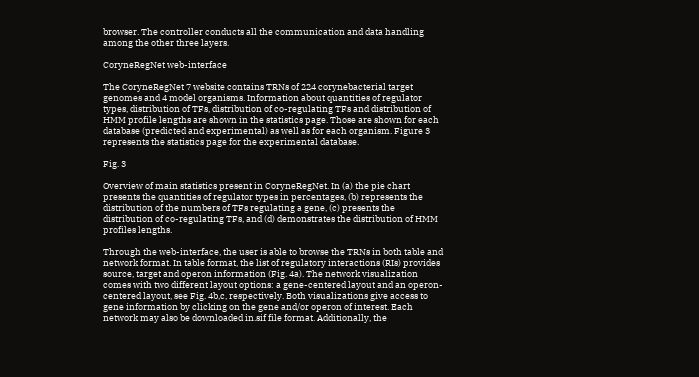browser. The controller conducts all the communication and data handling among the other three layers.

CoryneRegNet web-interface

The CoryneRegNet 7 website contains TRNs of 224 corynebacterial target genomes and 4 model organisms. Information about quantities of regulator types, distribution of TFs, distribution of co-regulating TFs and distribution of HMM profile lengths are shown in the statistics page. Those are shown for each database (predicted and experimental) as well as for each organism. Figure 3 represents the statistics page for the experimental database.

Fig. 3

Overview of main statistics present in CoryneRegNet. In (a) the pie chart presents the quantities of regulator types in percentages, (b) represents the distribution of the numbers of TFs regulating a gene, (c) presents the distribution of co-regulating TFs, and (d) demonstrates the distribution of HMM profiles lengths.

Through the web-interface, the user is able to browse the TRNs in both table and network format. In table format, the list of regulatory interactions (RIs) provides source, target and operon information (Fig. 4a). The network visualization comes with two different layout options: a gene-centered layout and an operon-centered layout, see Fig. 4b,c, respectively. Both visualizations give access to gene information by clicking on the gene and/or operon of interest. Each network may also be downloaded in.sif file format. Additionally, the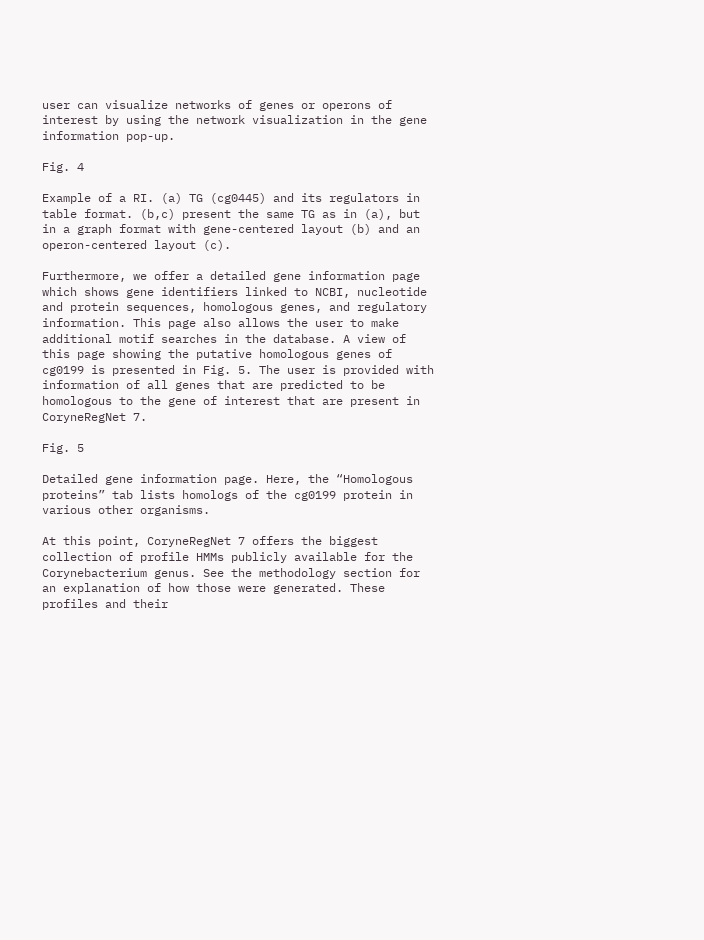user can visualize networks of genes or operons of interest by using the network visualization in the gene information pop-up.

Fig. 4

Example of a RI. (a) TG (cg0445) and its regulators in table format. (b,c) present the same TG as in (a), but in a graph format with gene-centered layout (b) and an operon-centered layout (c).

Furthermore, we offer a detailed gene information page which shows gene identifiers linked to NCBI, nucleotide and protein sequences, homologous genes, and regulatory information. This page also allows the user to make additional motif searches in the database. A view of this page showing the putative homologous genes of cg0199 is presented in Fig. 5. The user is provided with information of all genes that are predicted to be homologous to the gene of interest that are present in CoryneRegNet 7.

Fig. 5

Detailed gene information page. Here, the “Homologous proteins” tab lists homologs of the cg0199 protein in various other organisms.

At this point, CoryneRegNet 7 offers the biggest collection of profile HMMs publicly available for the Corynebacterium genus. See the methodology section for an explanation of how those were generated. These profiles and their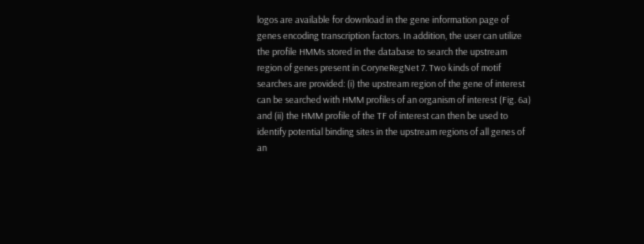logos are available for download in the gene information page of genes encoding transcription factors. In addition, the user can utilize the profile HMMs stored in the database to search the upstream region of genes present in CoryneRegNet 7. Two kinds of motif searches are provided: (i) the upstream region of the gene of interest can be searched with HMM profiles of an organism of interest (Fig. 6a) and (ii) the HMM profile of the TF of interest can then be used to identify potential binding sites in the upstream regions of all genes of an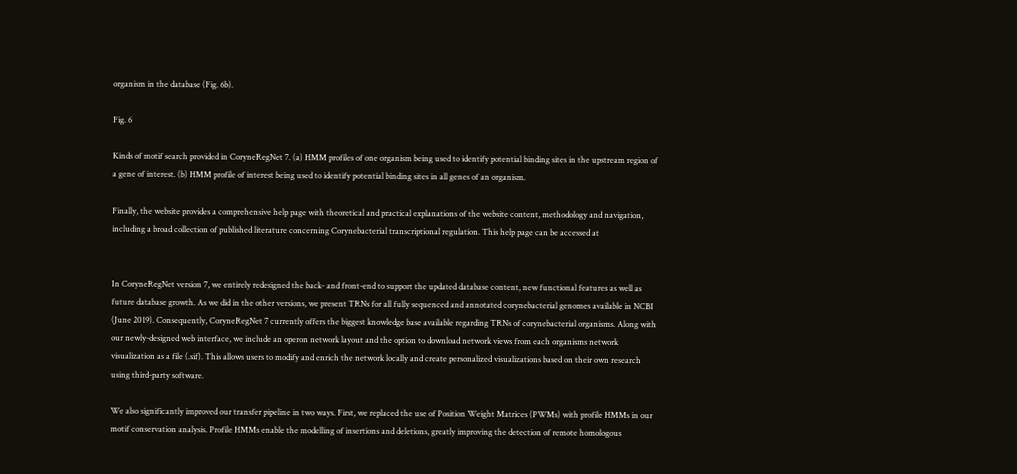organism in the database (Fig. 6b).

Fig. 6

Kinds of motif search provided in CoryneRegNet 7. (a) HMM profiles of one organism being used to identify potential binding sites in the upstream region of a gene of interest. (b) HMM profile of interest being used to identify potential binding sites in all genes of an organism.

Finally, the website provides a comprehensive help page with theoretical and practical explanations of the website content, methodology and navigation, including a broad collection of published literature concerning Corynebacterial transcriptional regulation. This help page can be accessed at


In CoryneRegNet version 7, we entirely redesigned the back- and front-end to support the updated database content, new functional features as well as future database growth. As we did in the other versions, we present TRNs for all fully sequenced and annotated corynebacterial genomes available in NCBI (June 2019). Consequently, CoryneRegNet 7 currently offers the biggest knowledge base available regarding TRNs of corynebacterial organisms. Along with our newly-designed web interface, we include an operon network layout and the option to download network views from each organisms network visualization as a file (.sif). This allows users to modify and enrich the network locally and create personalized visualizations based on their own research using third-party software.

We also significantly improved our transfer pipeline in two ways. First, we replaced the use of Position Weight Matrices (PWMs) with profile HMMs in our motif conservation analysis. Profile HMMs enable the modelling of insertions and deletions, greatly improving the detection of remote homologous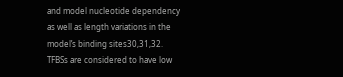and model nucleotide dependency as well as length variations in the model’s binding sites30,31,32. TFBSs are considered to have low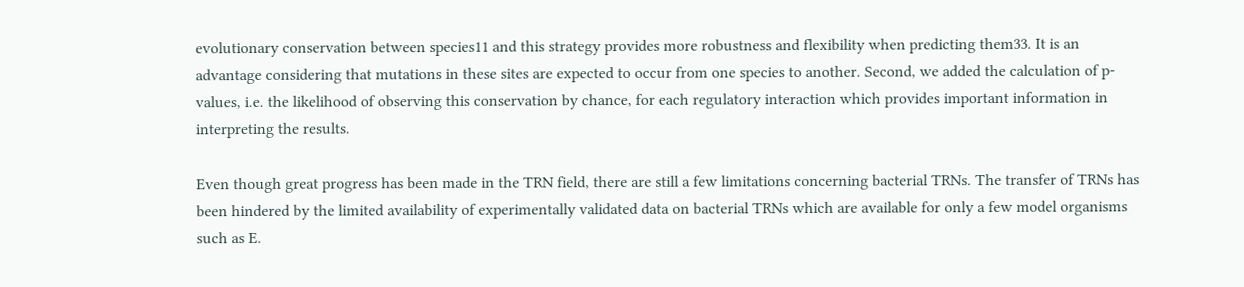evolutionary conservation between species11 and this strategy provides more robustness and flexibility when predicting them33. It is an advantage considering that mutations in these sites are expected to occur from one species to another. Second, we added the calculation of p-values, i.e. the likelihood of observing this conservation by chance, for each regulatory interaction which provides important information in interpreting the results.

Even though great progress has been made in the TRN field, there are still a few limitations concerning bacterial TRNs. The transfer of TRNs has been hindered by the limited availability of experimentally validated data on bacterial TRNs which are available for only a few model organisms such as E.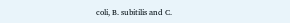coli, B. subitilis and C.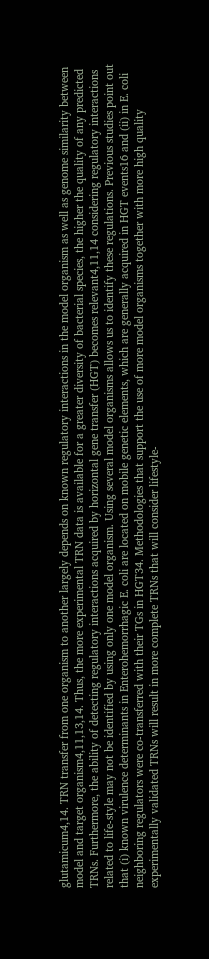glutamicum4,14. TRN transfer from one organism to another largely depends on known regulatory interactions in the model organism as well as genome similarity between model and target organism4,11,13,14. Thus, the more experimental TRN data is available for a greater diversity of bacterial species, the higher the quality of any predicted TRNs. Furthermore, the ability of detecting regulatory interactions acquired by horizontal gene transfer (HGT) becomes relevant4,11,14 considering regulatory interactions related to life-style may not be identified by using only one model organism. Using several model organisms allows us to identify these regulations. Previous studies point out that (i) known virulence determinants in Enterohemorrhagic E. coli are located on mobile genetic elements, which are generally acquired in HGT events16 and (ii) in E. coli neighboring regulators were co-transferred with their TGs in HGT34. Methodologies that support the use of more model organisms together with more high quality experimentally validated TRNs will result in more complete TRNs that will consider lifestyle-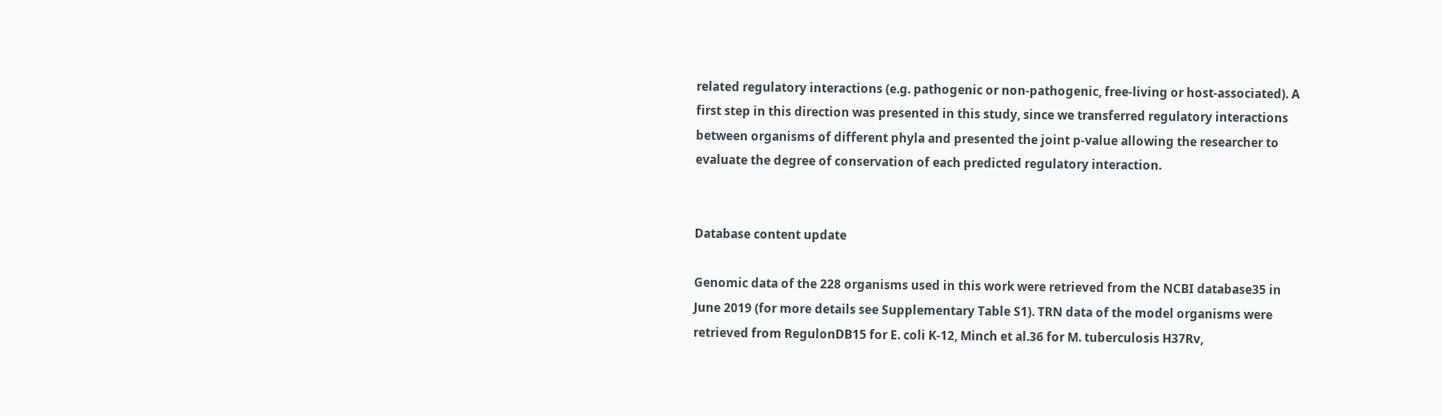related regulatory interactions (e.g. pathogenic or non-pathogenic, free-living or host-associated). A first step in this direction was presented in this study, since we transferred regulatory interactions between organisms of different phyla and presented the joint p-value allowing the researcher to evaluate the degree of conservation of each predicted regulatory interaction.


Database content update

Genomic data of the 228 organisms used in this work were retrieved from the NCBI database35 in June 2019 (for more details see Supplementary Table S1). TRN data of the model organisms were retrieved from RegulonDB15 for E. coli K-12, Minch et al.36 for M. tuberculosis H37Rv,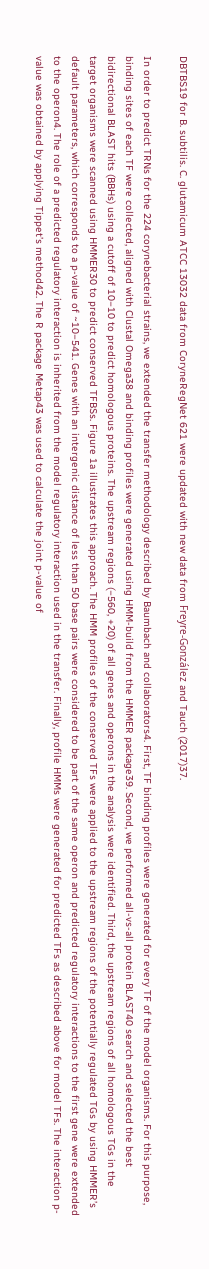DBTBS19 for B. subtilis. C. glutamicum ATCC 13032 data from CoryneRegNet 621 were updated with new data from Freyre-González and Tauch (2017)37.

In order to predict TRNs for the 224 corynebacterial strains, we extended the transfer methodology described by Baumbach and collaborators4. First, TF binding profiles were generated for every TF of the model organisms. For this purpose, binding sites of each TF were collected, aligned with Clustal Omega38 and binding profiles were generated using HMM-build from the HMMER package39. Second, we performed all-vs-all protein BLAST40 search and selected the best bidirectional BLAST hits (BBHs) using a cutoff of 10−10 to predict homologous proteins. The upstream regions (−560, +20) of all genes and operons in the analysis were identified. Third, the upstream regions of all homologous TGs in the target organisms were scanned using HMMER30 to predict conserved TFBSs. Figure 1a illustrates this approach. The HMM profiles of the conserved TFs were applied to the upstream regions of the potentially regulated TGs by using HMMER’s default parameters, which corresponds to a p-value of ~10−541. Genes with an intergenic distance of less than 50 base pairs were considered to be part of the same operon and predicted regulatory interactions to the first gene were extended to the operon4. The role of a predicted regulatory interaction is inherited from the model regulatory interaction used in the transfer. Finally, profile HMMs were generated for predicted TFs as described above for model TFs. The interaction p-value was obtained by applying Tippet’s method42. The R package Metap43 was used to calculate the joint p-value of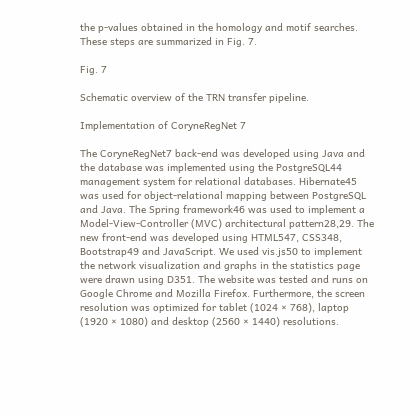the p-values obtained in the homology and motif searches. These steps are summarized in Fig. 7.

Fig. 7

Schematic overview of the TRN transfer pipeline.

Implementation of CoryneRegNet 7

The CoryneRegNet7 back-end was developed using Java and the database was implemented using the PostgreSQL44 management system for relational databases. Hibernate45 was used for object-relational mapping between PostgreSQL and Java. The Spring framework46 was used to implement a Model-View-Controller (MVC) architectural pattern28,29. The new front-end was developed using HTML547, CSS348, Bootstrap49 and JavaScript. We used vis.js50 to implement the network visualization and graphs in the statistics page were drawn using D351. The website was tested and runs on Google Chrome and Mozilla Firefox. Furthermore, the screen resolution was optimized for tablet (1024 × 768), laptop (1920 × 1080) and desktop (2560 × 1440) resolutions.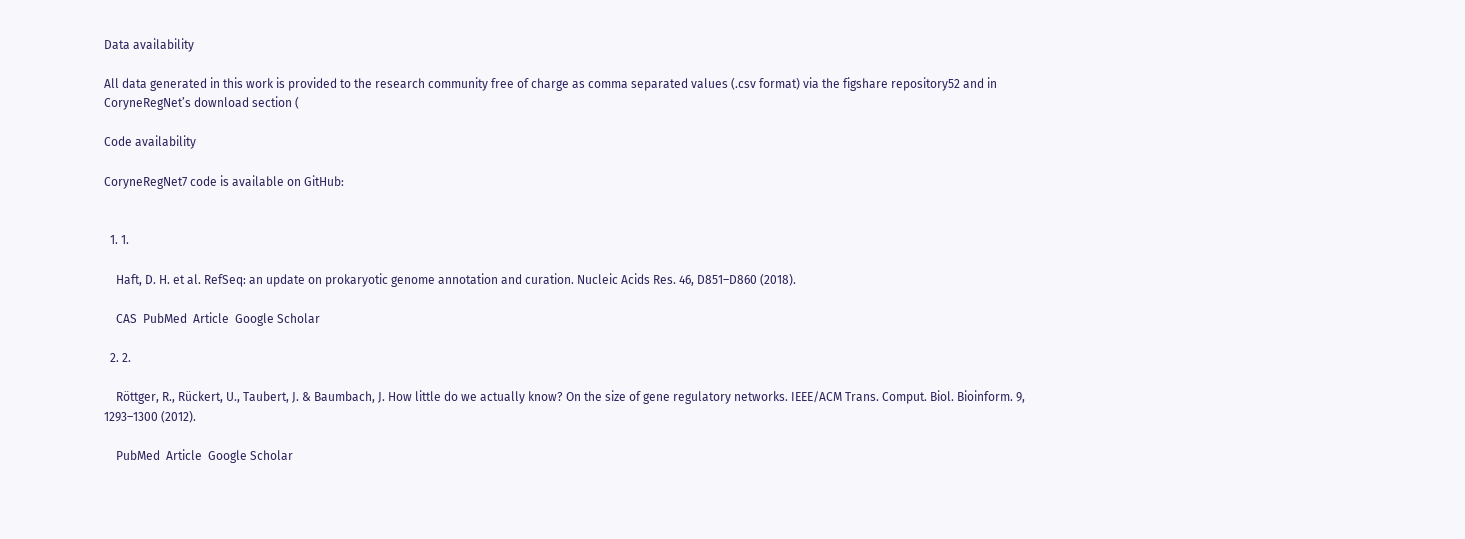Data availability

All data generated in this work is provided to the research community free of charge as comma separated values (.csv format) via the figshare repository52 and in CoryneRegNet’s download section (

Code availability

CoryneRegNet7 code is available on GitHub:


  1. 1.

    Haft, D. H. et al. RefSeq: an update on prokaryotic genome annotation and curation. Nucleic Acids Res. 46, D851–D860 (2018).

    CAS  PubMed  Article  Google Scholar

  2. 2.

    Röttger, R., Rückert, U., Taubert, J. & Baumbach, J. How little do we actually know? On the size of gene regulatory networks. IEEE/ACM Trans. Comput. Biol. Bioinform. 9, 1293–1300 (2012).

    PubMed  Article  Google Scholar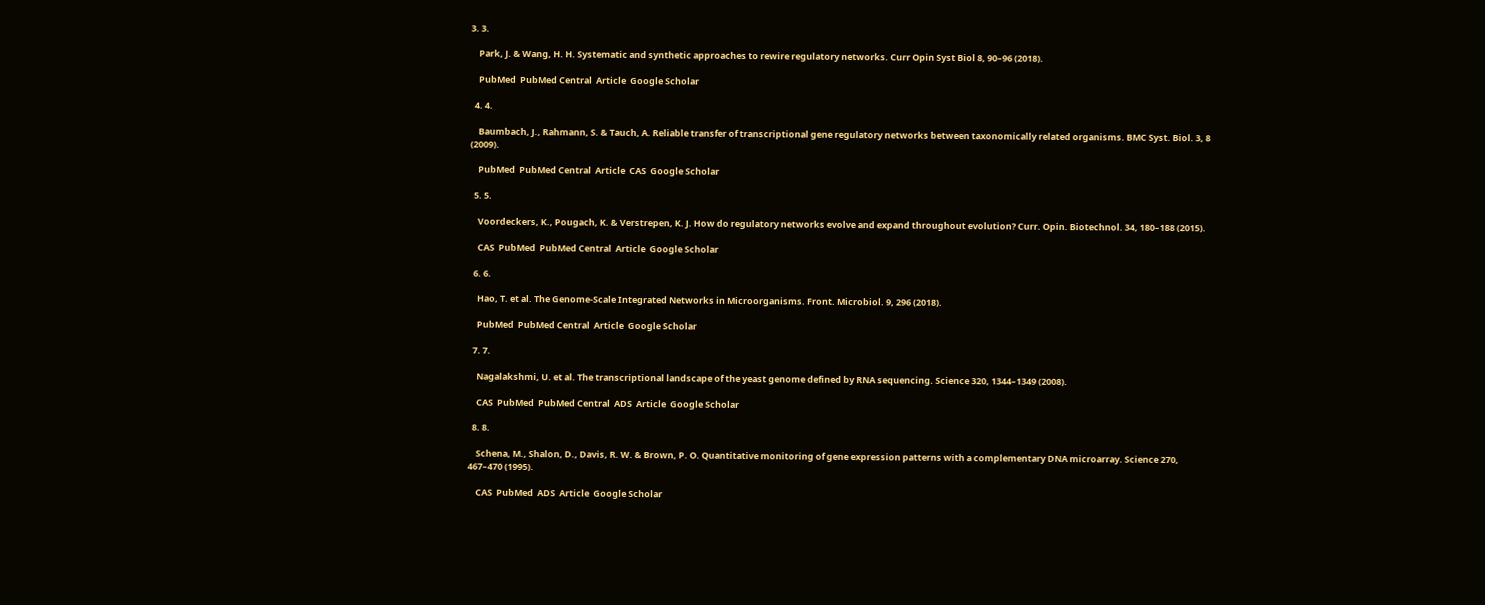3. 3.

    Park, J. & Wang, H. H. Systematic and synthetic approaches to rewire regulatory networks. Curr Opin Syst Biol 8, 90–96 (2018).

    PubMed  PubMed Central  Article  Google Scholar

  4. 4.

    Baumbach, J., Rahmann, S. & Tauch, A. Reliable transfer of transcriptional gene regulatory networks between taxonomically related organisms. BMC Syst. Biol. 3, 8 (2009).

    PubMed  PubMed Central  Article  CAS  Google Scholar

  5. 5.

    Voordeckers, K., Pougach, K. & Verstrepen, K. J. How do regulatory networks evolve and expand throughout evolution? Curr. Opin. Biotechnol. 34, 180–188 (2015).

    CAS  PubMed  PubMed Central  Article  Google Scholar

  6. 6.

    Hao, T. et al. The Genome-Scale Integrated Networks in Microorganisms. Front. Microbiol. 9, 296 (2018).

    PubMed  PubMed Central  Article  Google Scholar

  7. 7.

    Nagalakshmi, U. et al. The transcriptional landscape of the yeast genome defined by RNA sequencing. Science 320, 1344–1349 (2008).

    CAS  PubMed  PubMed Central  ADS  Article  Google Scholar

  8. 8.

    Schena, M., Shalon, D., Davis, R. W. & Brown, P. O. Quantitative monitoring of gene expression patterns with a complementary DNA microarray. Science 270, 467–470 (1995).

    CAS  PubMed  ADS  Article  Google Scholar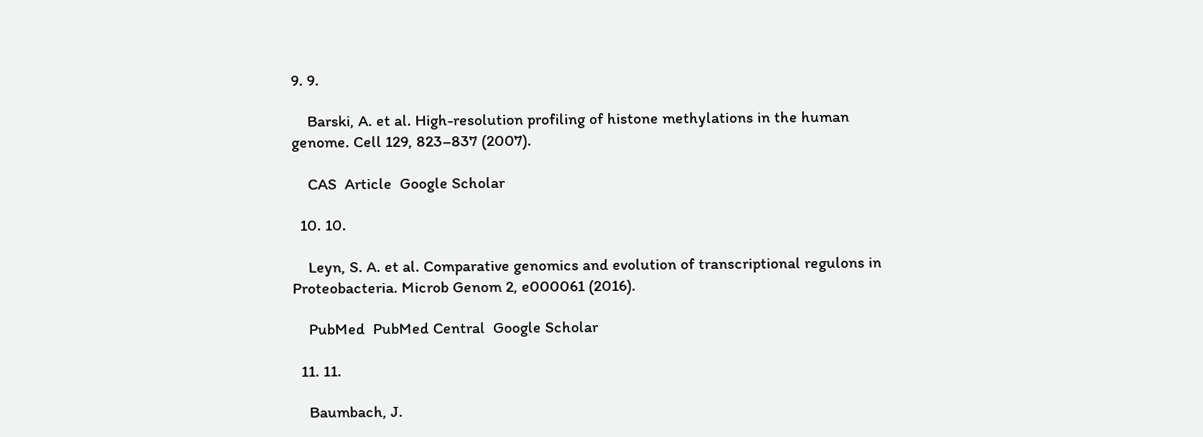9. 9.

    Barski, A. et al. High-resolution profiling of histone methylations in the human genome. Cell 129, 823–837 (2007).

    CAS  Article  Google Scholar

  10. 10.

    Leyn, S. A. et al. Comparative genomics and evolution of transcriptional regulons in Proteobacteria. Microb Genom 2, e000061 (2016).

    PubMed  PubMed Central  Google Scholar

  11. 11.

    Baumbach, J.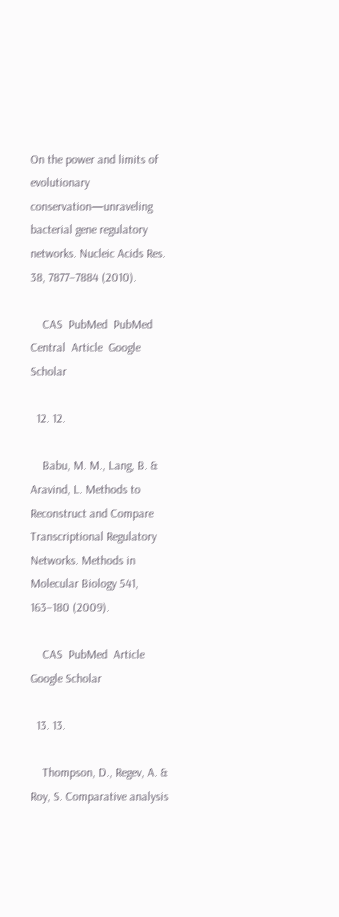On the power and limits of evolutionary conservation—unraveling bacterial gene regulatory networks. Nucleic Acids Res. 38, 7877–7884 (2010).

    CAS  PubMed  PubMed Central  Article  Google Scholar

  12. 12.

    Babu, M. M., Lang, B. & Aravind, L. Methods to Reconstruct and Compare Transcriptional Regulatory Networks. Methods in Molecular Biology 541, 163–180 (2009).

    CAS  PubMed  Article  Google Scholar

  13. 13.

    Thompson, D., Regev, A. & Roy, S. Comparative analysis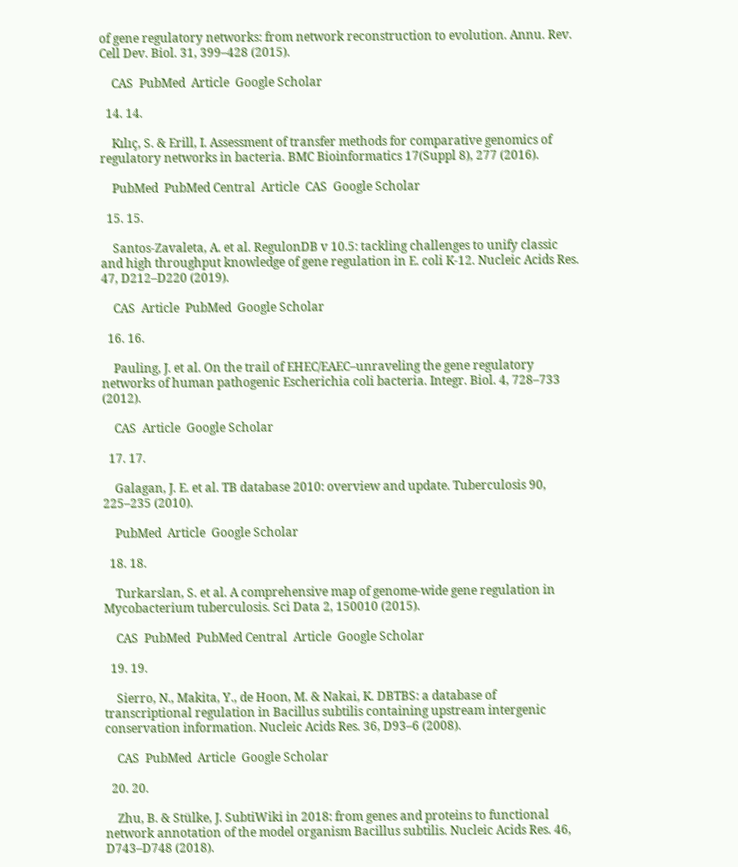of gene regulatory networks: from network reconstruction to evolution. Annu. Rev. Cell Dev. Biol. 31, 399–428 (2015).

    CAS  PubMed  Article  Google Scholar

  14. 14.

    Kılıç, S. & Erill, I. Assessment of transfer methods for comparative genomics of regulatory networks in bacteria. BMC Bioinformatics 17(Suppl 8), 277 (2016).

    PubMed  PubMed Central  Article  CAS  Google Scholar

  15. 15.

    Santos-Zavaleta, A. et al. RegulonDB v 10.5: tackling challenges to unify classic and high throughput knowledge of gene regulation in E. coli K-12. Nucleic Acids Res. 47, D212–D220 (2019).

    CAS  Article  PubMed  Google Scholar

  16. 16.

    Pauling, J. et al. On the trail of EHEC/EAEC–unraveling the gene regulatory networks of human pathogenic Escherichia coli bacteria. Integr. Biol. 4, 728–733 (2012).

    CAS  Article  Google Scholar

  17. 17.

    Galagan, J. E. et al. TB database 2010: overview and update. Tuberculosis 90, 225–235 (2010).

    PubMed  Article  Google Scholar

  18. 18.

    Turkarslan, S. et al. A comprehensive map of genome-wide gene regulation in Mycobacterium tuberculosis. Sci Data 2, 150010 (2015).

    CAS  PubMed  PubMed Central  Article  Google Scholar

  19. 19.

    Sierro, N., Makita, Y., de Hoon, M. & Nakai, K. DBTBS: a database of transcriptional regulation in Bacillus subtilis containing upstream intergenic conservation information. Nucleic Acids Res. 36, D93–6 (2008).

    CAS  PubMed  Article  Google Scholar

  20. 20.

    Zhu, B. & Stülke, J. SubtiWiki in 2018: from genes and proteins to functional network annotation of the model organism Bacillus subtilis. Nucleic Acids Res. 46, D743–D748 (2018).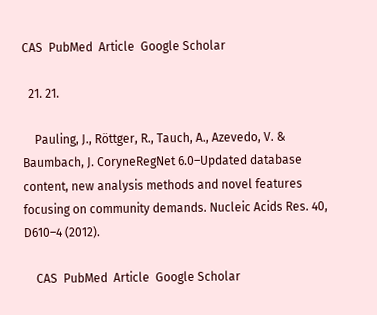CAS  PubMed  Article  Google Scholar

  21. 21.

    Pauling, J., Röttger, R., Tauch, A., Azevedo, V. & Baumbach, J. CoryneRegNet 6.0–Updated database content, new analysis methods and novel features focusing on community demands. Nucleic Acids Res. 40, D610–4 (2012).

    CAS  PubMed  Article  Google Scholar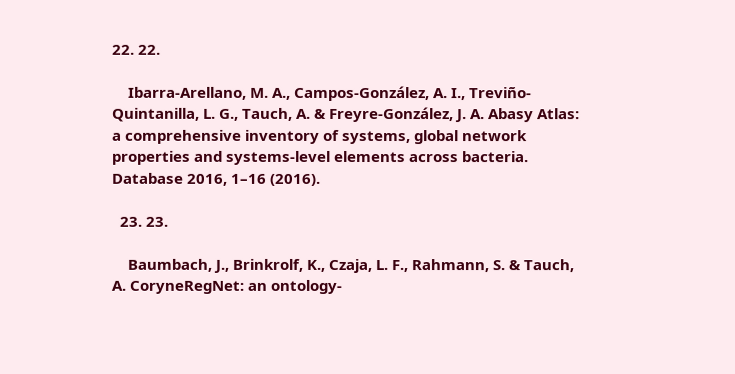22. 22.

    Ibarra-Arellano, M. A., Campos-González, A. I., Treviño-Quintanilla, L. G., Tauch, A. & Freyre-González, J. A. Abasy Atlas: a comprehensive inventory of systems, global network properties and systems-level elements across bacteria. Database 2016, 1–16 (2016).

  23. 23.

    Baumbach, J., Brinkrolf, K., Czaja, L. F., Rahmann, S. & Tauch, A. CoryneRegNet: an ontology-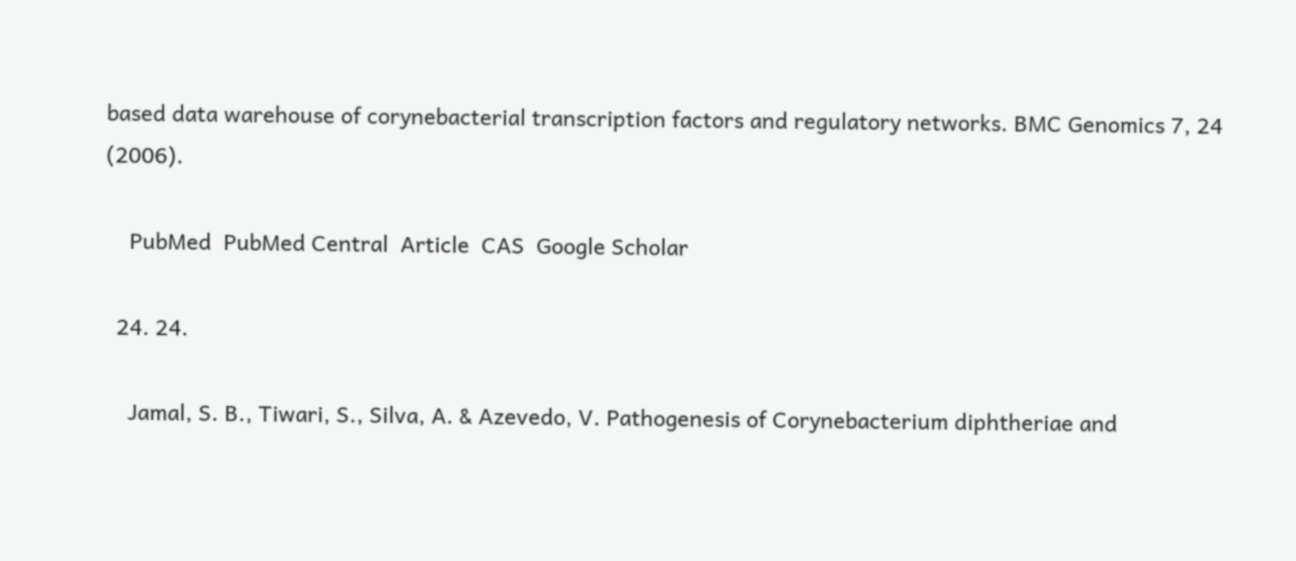based data warehouse of corynebacterial transcription factors and regulatory networks. BMC Genomics 7, 24 (2006).

    PubMed  PubMed Central  Article  CAS  Google Scholar

  24. 24.

    Jamal, S. B., Tiwari, S., Silva, A. & Azevedo, V. Pathogenesis of Corynebacterium diphtheriae and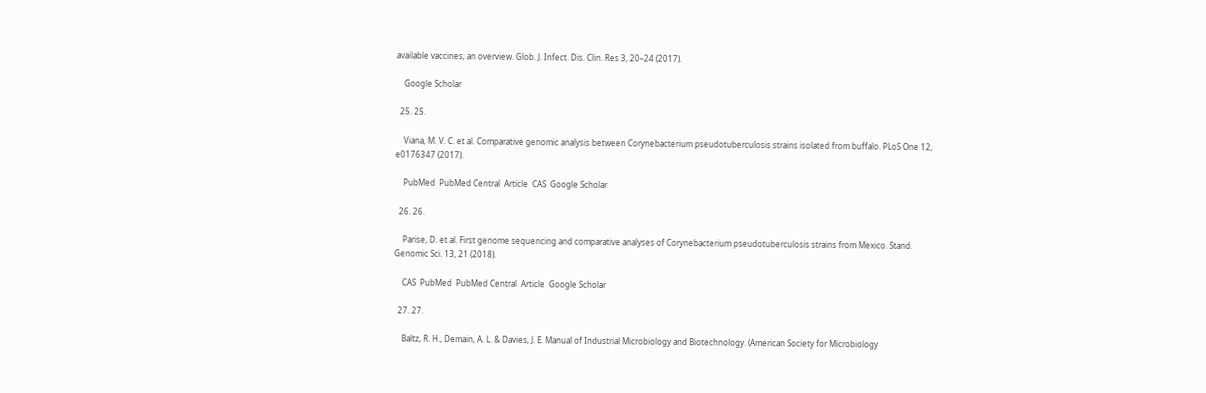available vaccines; an overview. Glob. J. Infect. Dis. Clin. Res 3, 20–24 (2017).

    Google Scholar

  25. 25.

    Viana, M. V. C. et al. Comparative genomic analysis between Corynebacterium pseudotuberculosis strains isolated from buffalo. PLoS One 12, e0176347 (2017).

    PubMed  PubMed Central  Article  CAS  Google Scholar

  26. 26.

    Parise, D. et al. First genome sequencing and comparative analyses of Corynebacterium pseudotuberculosis strains from Mexico. Stand. Genomic Sci. 13, 21 (2018).

    CAS  PubMed  PubMed Central  Article  Google Scholar

  27. 27.

    Baltz, R. H., Demain, A. L. & Davies, J. E. Manual of Industrial Microbiology and Biotechnology. (American Society for Microbiology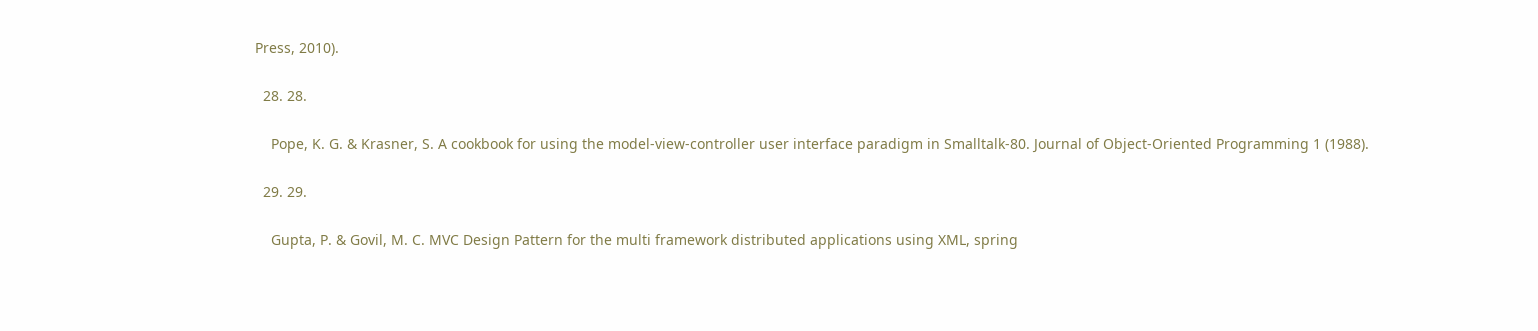Press, 2010).

  28. 28.

    Pope, K. G. & Krasner, S. A cookbook for using the model-view-controller user interface paradigm in Smalltalk-80. Journal of Object-Oriented Programming 1 (1988).

  29. 29.

    Gupta, P. & Govil, M. C. MVC Design Pattern for the multi framework distributed applications using XML, spring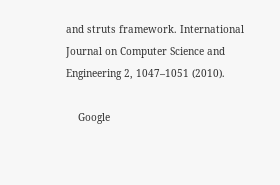and struts framework. International Journal on Computer Science and Engineering 2, 1047–1051 (2010).

    Google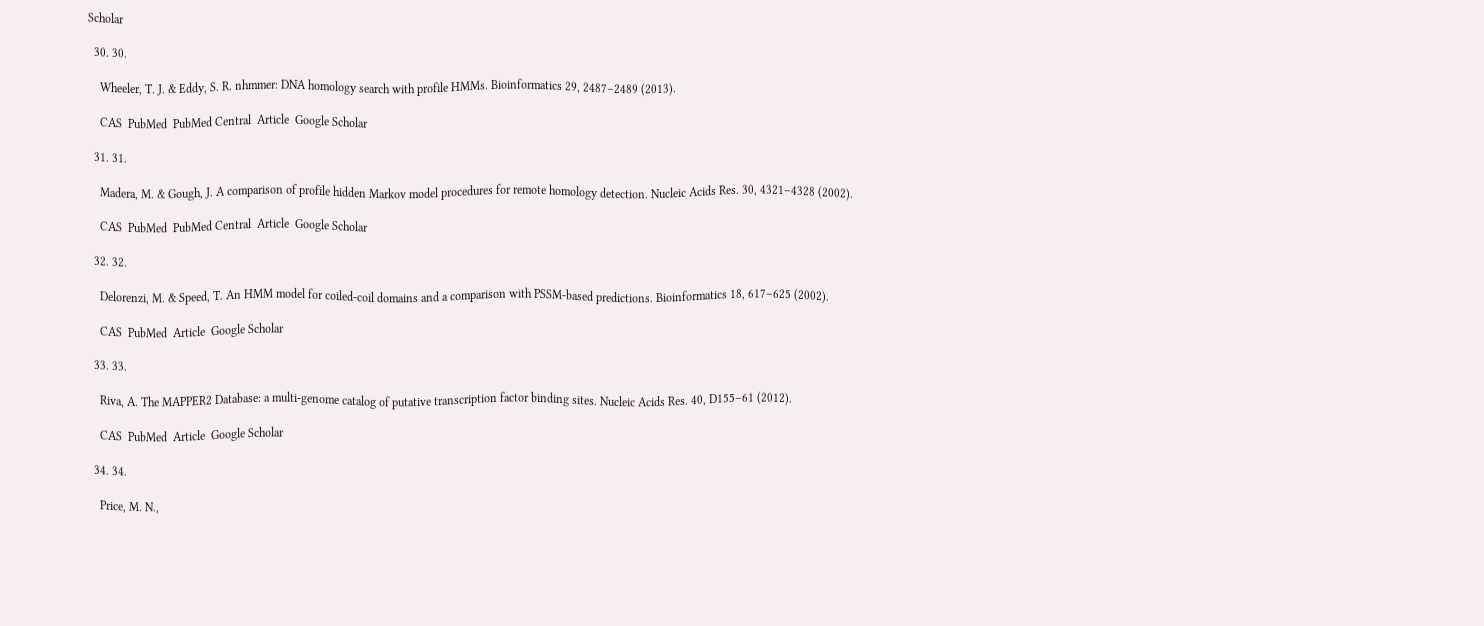Scholar

  30. 30.

    Wheeler, T. J. & Eddy, S. R. nhmmer: DNA homology search with profile HMMs. Bioinformatics 29, 2487–2489 (2013).

    CAS  PubMed  PubMed Central  Article  Google Scholar

  31. 31.

    Madera, M. & Gough, J. A comparison of profile hidden Markov model procedures for remote homology detection. Nucleic Acids Res. 30, 4321–4328 (2002).

    CAS  PubMed  PubMed Central  Article  Google Scholar

  32. 32.

    Delorenzi, M. & Speed, T. An HMM model for coiled-coil domains and a comparison with PSSM-based predictions. Bioinformatics 18, 617–625 (2002).

    CAS  PubMed  Article  Google Scholar

  33. 33.

    Riva, A. The MAPPER2 Database: a multi-genome catalog of putative transcription factor binding sites. Nucleic Acids Res. 40, D155–61 (2012).

    CAS  PubMed  Article  Google Scholar

  34. 34.

    Price, M. N.,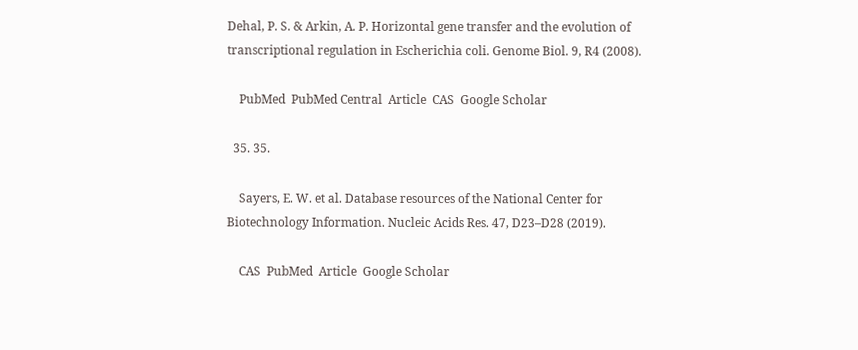Dehal, P. S. & Arkin, A. P. Horizontal gene transfer and the evolution of transcriptional regulation in Escherichia coli. Genome Biol. 9, R4 (2008).

    PubMed  PubMed Central  Article  CAS  Google Scholar

  35. 35.

    Sayers, E. W. et al. Database resources of the National Center for Biotechnology Information. Nucleic Acids Res. 47, D23–D28 (2019).

    CAS  PubMed  Article  Google Scholar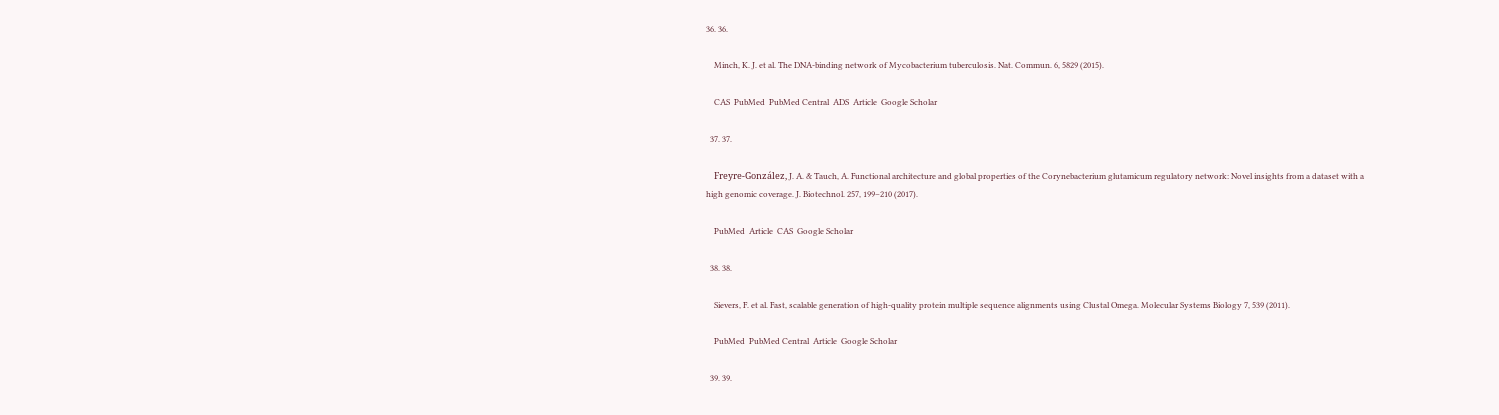36. 36.

    Minch, K. J. et al. The DNA-binding network of Mycobacterium tuberculosis. Nat. Commun. 6, 5829 (2015).

    CAS  PubMed  PubMed Central  ADS  Article  Google Scholar

  37. 37.

    Freyre-González, J. A. & Tauch, A. Functional architecture and global properties of the Corynebacterium glutamicum regulatory network: Novel insights from a dataset with a high genomic coverage. J. Biotechnol. 257, 199–210 (2017).

    PubMed  Article  CAS  Google Scholar

  38. 38.

    Sievers, F. et al. Fast, scalable generation of high‐quality protein multiple sequence alignments using Clustal Omega. Molecular Systems Biology 7, 539 (2011).

    PubMed  PubMed Central  Article  Google Scholar

  39. 39.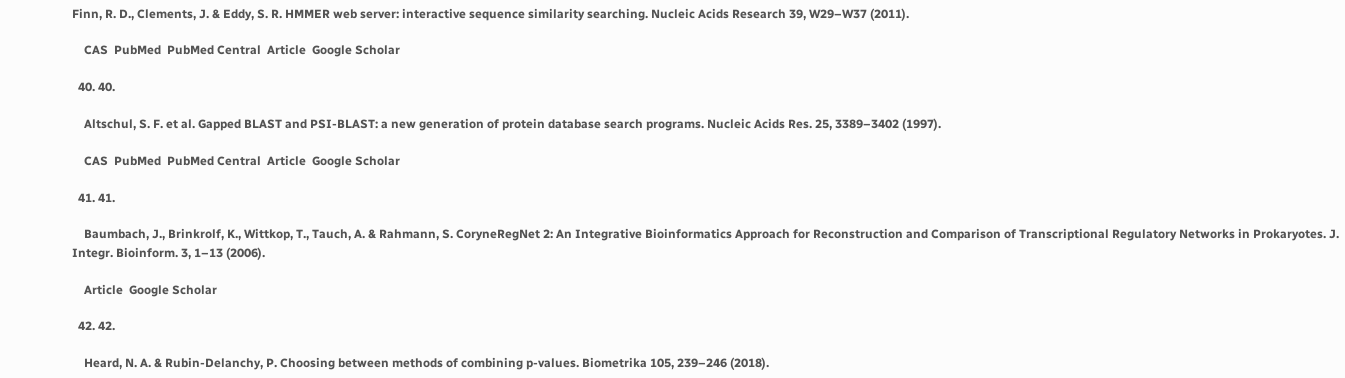Finn, R. D., Clements, J. & Eddy, S. R. HMMER web server: interactive sequence similarity searching. Nucleic Acids Research 39, W29–W37 (2011).

    CAS  PubMed  PubMed Central  Article  Google Scholar

  40. 40.

    Altschul, S. F. et al. Gapped BLAST and PSI-BLAST: a new generation of protein database search programs. Nucleic Acids Res. 25, 3389–3402 (1997).

    CAS  PubMed  PubMed Central  Article  Google Scholar

  41. 41.

    Baumbach, J., Brinkrolf, K., Wittkop, T., Tauch, A. & Rahmann, S. CoryneRegNet 2: An Integrative Bioinformatics Approach for Reconstruction and Comparison of Transcriptional Regulatory Networks in Prokaryotes. J. Integr. Bioinform. 3, 1–13 (2006).

    Article  Google Scholar

  42. 42.

    Heard, N. A. & Rubin-Delanchy, P. Choosing between methods of combining p-values. Biometrika 105, 239–246 (2018).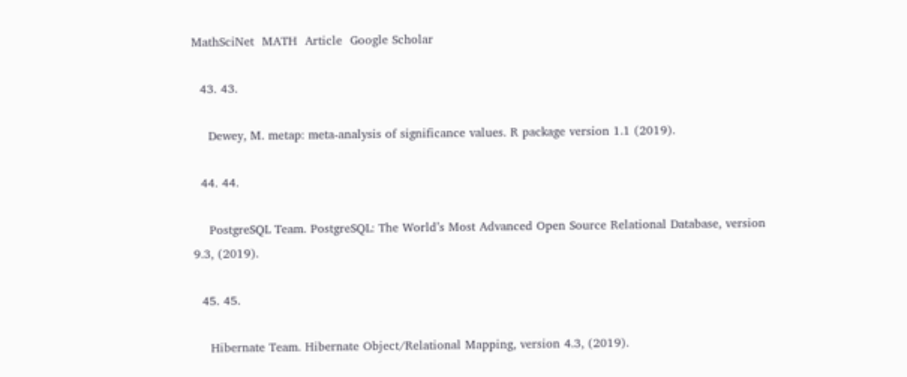MathSciNet  MATH  Article  Google Scholar

  43. 43.

    Dewey, M. metap: meta-analysis of significance values. R package version 1.1 (2019).

  44. 44.

    PostgreSQL Team. PostgreSQL: The World’s Most Advanced Open Source Relational Database, version 9.3, (2019).

  45. 45.

    Hibernate Team. Hibernate Object/Relational Mapping, version 4.3, (2019).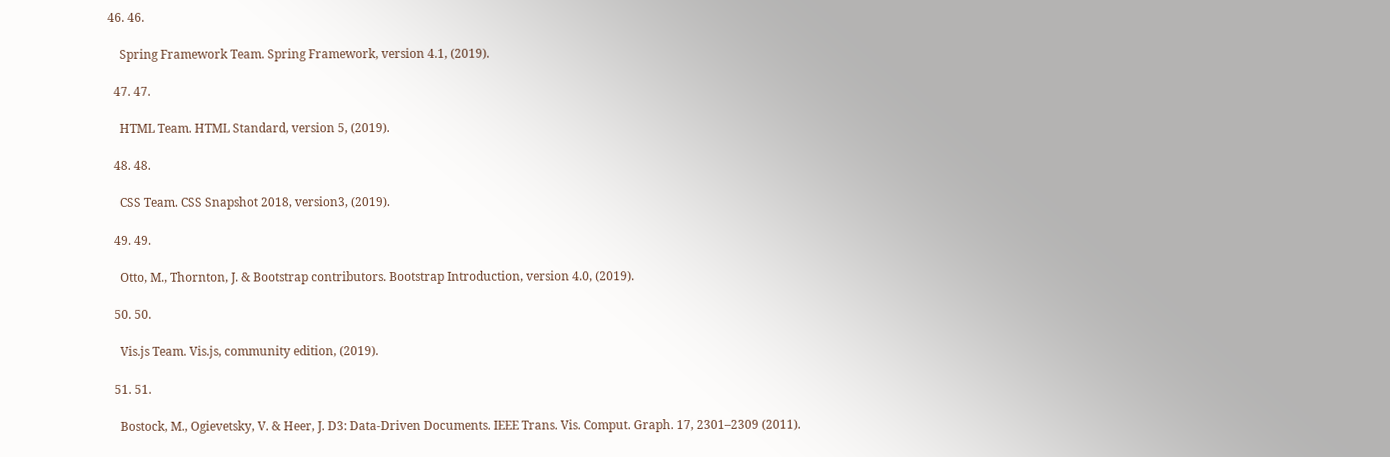46. 46.

    Spring Framework Team. Spring Framework, version 4.1, (2019).

  47. 47.

    HTML Team. HTML Standard, version 5, (2019).

  48. 48.

    CSS Team. CSS Snapshot 2018, version3, (2019).

  49. 49.

    Otto, M., Thornton, J. & Bootstrap contributors. Bootstrap Introduction, version 4.0, (2019).

  50. 50.

    Vis.js Team. Vis.js, community edition, (2019).

  51. 51.

    Bostock, M., Ogievetsky, V. & Heer, J. D3: Data-Driven Documents. IEEE Trans. Vis. Comput. Graph. 17, 2301–2309 (2011).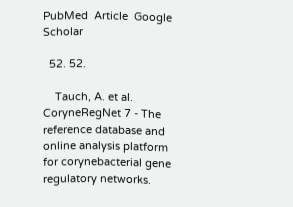PubMed  Article  Google Scholar

  52. 52.

    Tauch, A. et al. CoryneRegNet 7 - The reference database and online analysis platform for corynebacterial gene regulatory networks.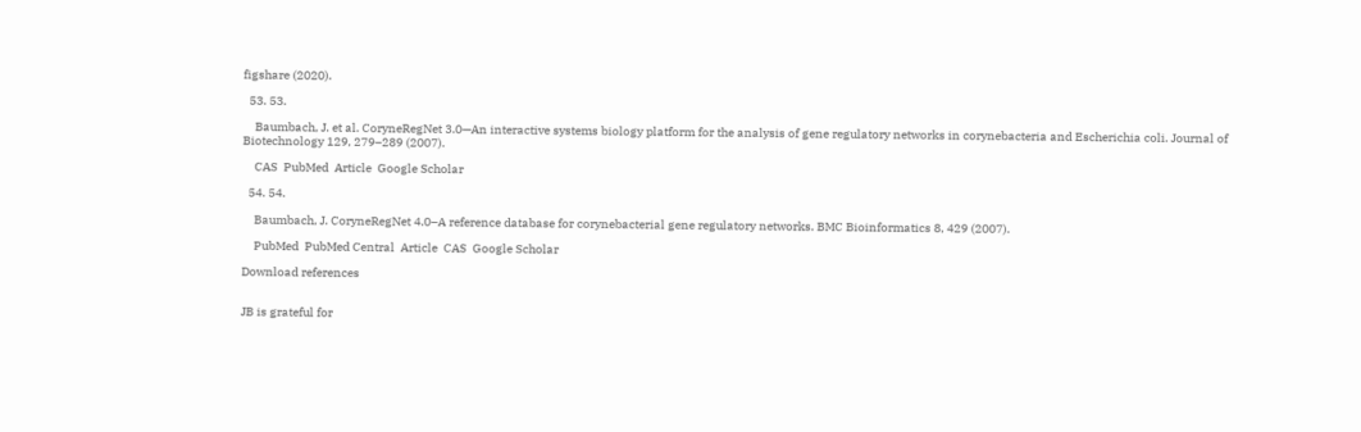figshare (2020).

  53. 53.

    Baumbach, J. et al. CoryneRegNet 3.0—An interactive systems biology platform for the analysis of gene regulatory networks in corynebacteria and Escherichia coli. Journal of Biotechnology 129, 279–289 (2007).

    CAS  PubMed  Article  Google Scholar

  54. 54.

    Baumbach, J. CoryneRegNet 4.0–A reference database for corynebacterial gene regulatory networks. BMC Bioinformatics 8, 429 (2007).

    PubMed  PubMed Central  Article  CAS  Google Scholar

Download references


JB is grateful for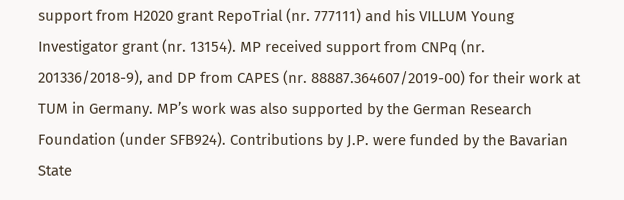support from H2020 grant RepoTrial (nr. 777111) and his VILLUM Young Investigator grant (nr. 13154). MP received support from CNPq (nr. 201336/2018-9), and DP from CAPES (nr. 88887.364607/2019-00) for their work at TUM in Germany. MP’s work was also supported by the German Research Foundation (under SFB924). Contributions by J.P. were funded by the Bavarian State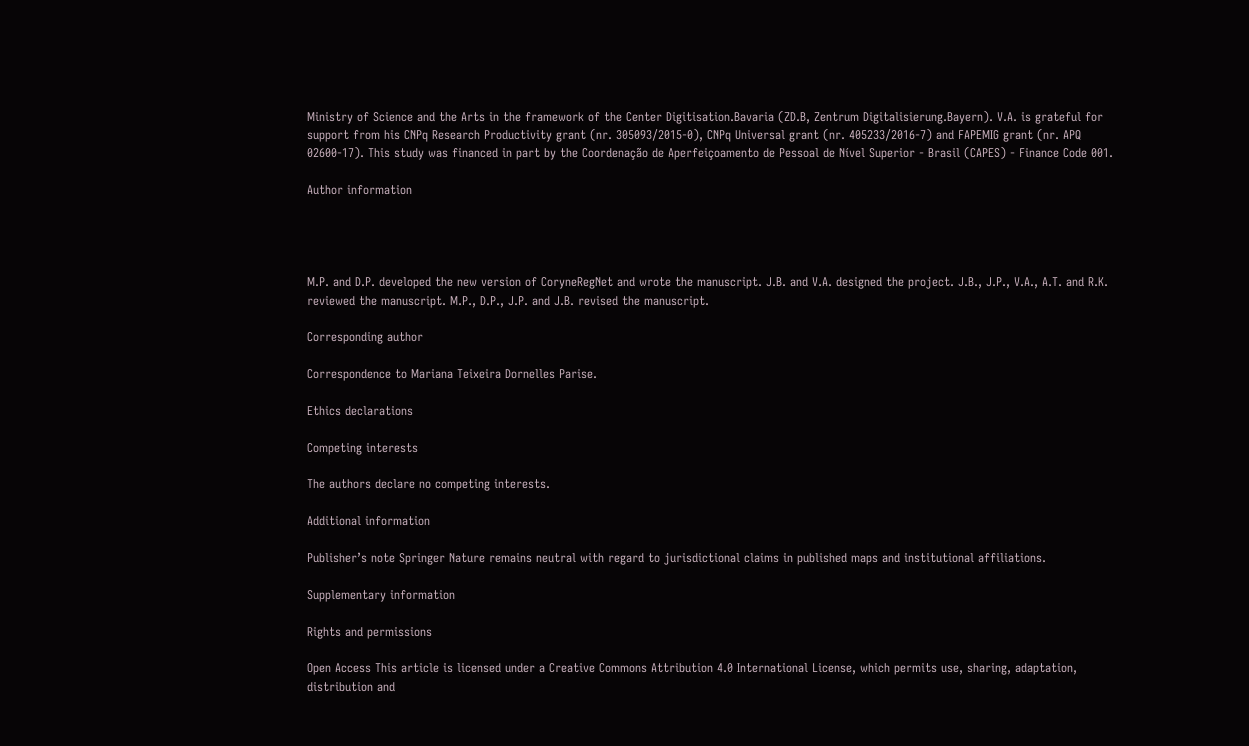Ministry of Science and the Arts in the framework of the Center Digitisation.Bavaria (ZD.B, Zentrum Digitalisierung.Bayern). V.A. is grateful for support from his CNPq Research Productivity grant (nr. 305093/2015-0), CNPq Universal grant (nr. 405233/2016-7) and FAPEMIG grant (nr. APQ 02600-17). This study was financed in part by the Coordenação de Aperfeiçoamento de Pessoal de Nível Superior - Brasil (CAPES) - Finance Code 001.

Author information




M.P. and D.P. developed the new version of CoryneRegNet and wrote the manuscript. J.B. and V.A. designed the project. J.B., J.P., V.A., A.T. and R.K. reviewed the manuscript. M.P., D.P., J.P. and J.B. revised the manuscript.

Corresponding author

Correspondence to Mariana Teixeira Dornelles Parise.

Ethics declarations

Competing interests

The authors declare no competing interests.

Additional information

Publisher’s note Springer Nature remains neutral with regard to jurisdictional claims in published maps and institutional affiliations.

Supplementary information

Rights and permissions

Open Access This article is licensed under a Creative Commons Attribution 4.0 International License, which permits use, sharing, adaptation, distribution and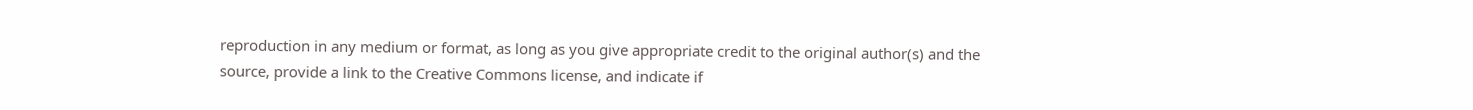reproduction in any medium or format, as long as you give appropriate credit to the original author(s) and the source, provide a link to the Creative Commons license, and indicate if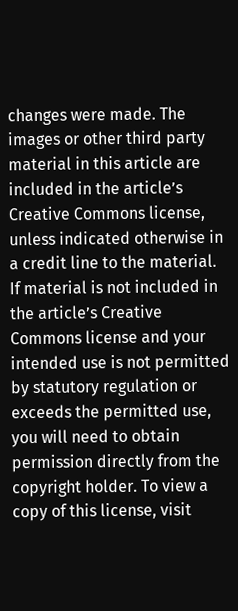changes were made. The images or other third party material in this article are included in the article’s Creative Commons license, unless indicated otherwise in a credit line to the material. If material is not included in the article’s Creative Commons license and your intended use is not permitted by statutory regulation or exceeds the permitted use, you will need to obtain permission directly from the copyright holder. To view a copy of this license, visit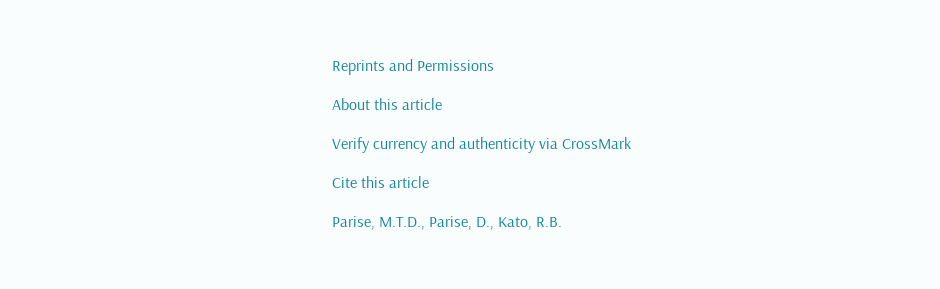Reprints and Permissions

About this article

Verify currency and authenticity via CrossMark

Cite this article

Parise, M.T.D., Parise, D., Kato, R.B.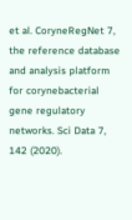et al. CoryneRegNet 7, the reference database and analysis platform for corynebacterial gene regulatory networks. Sci Data 7, 142 (2020).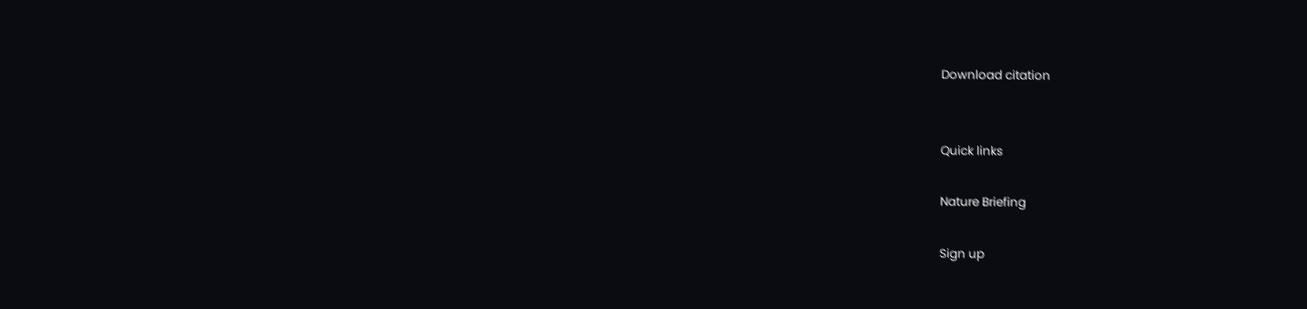Download citation


Quick links

Nature Briefing

Sign up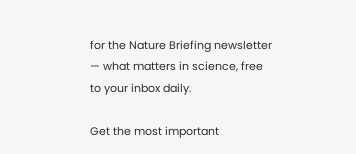for the Nature Briefing newsletter — what matters in science, free to your inbox daily.

Get the most important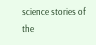science stories of the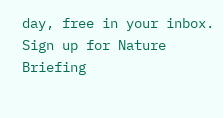day, free in your inbox. Sign up for Nature Briefing